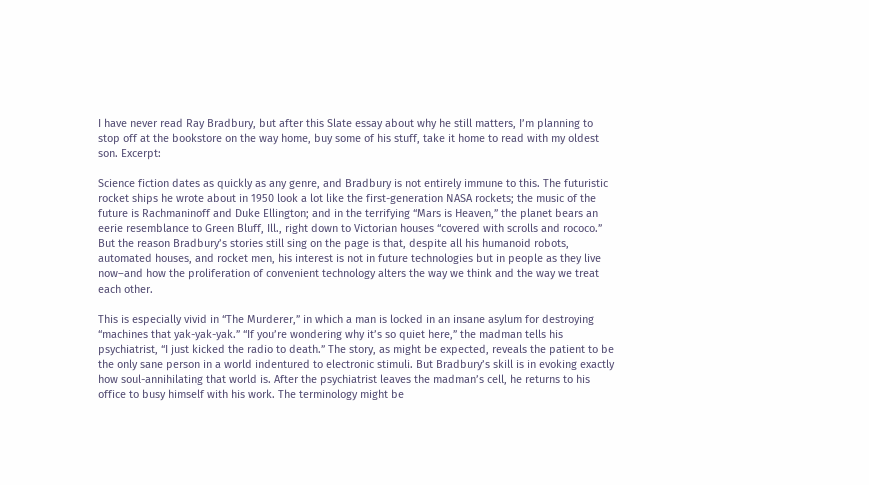I have never read Ray Bradbury, but after this Slate essay about why he still matters, I’m planning to stop off at the bookstore on the way home, buy some of his stuff, take it home to read with my oldest son. Excerpt:

Science fiction dates as quickly as any genre, and Bradbury is not entirely immune to this. The futuristic rocket ships he wrote about in 1950 look a lot like the first-generation NASA rockets; the music of the future is Rachmaninoff and Duke Ellington; and in the terrifying “Mars is Heaven,” the planet bears an eerie resemblance to Green Bluff, Ill., right down to Victorian houses “covered with scrolls and rococo.” But the reason Bradbury’s stories still sing on the page is that, despite all his humanoid robots, automated houses, and rocket men, his interest is not in future technologies but in people as they live now–and how the proliferation of convenient technology alters the way we think and the way we treat each other.

This is especially vivid in “The Murderer,” in which a man is locked in an insane asylum for destroying “machines that yak-yak-yak.” “If you’re wondering why it’s so quiet here,” the madman tells his psychiatrist, “I just kicked the radio to death.” The story, as might be expected, reveals the patient to be the only sane person in a world indentured to electronic stimuli. But Bradbury’s skill is in evoking exactly how soul-annihilating that world is. After the psychiatrist leaves the madman’s cell, he returns to his office to busy himself with his work. The terminology might be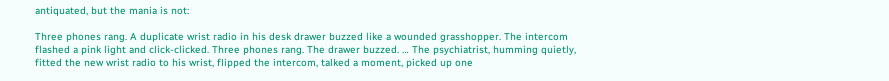antiquated, but the mania is not:

Three phones rang. A duplicate wrist radio in his desk drawer buzzed like a wounded grasshopper. The intercom flashed a pink light and click-clicked. Three phones rang. The drawer buzzed. … The psychiatrist, humming quietly, fitted the new wrist radio to his wrist, flipped the intercom, talked a moment, picked up one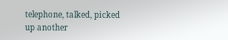telephone, talked, picked up another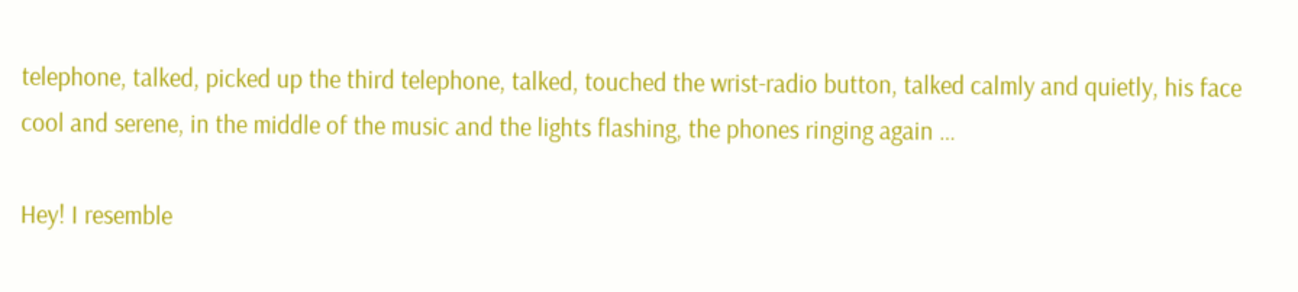telephone, talked, picked up the third telephone, talked, touched the wrist-radio button, talked calmly and quietly, his face cool and serene, in the middle of the music and the lights flashing, the phones ringing again …

Hey! I resemble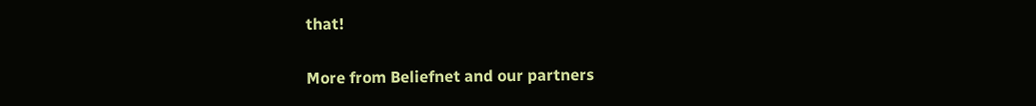that!

More from Beliefnet and our partners